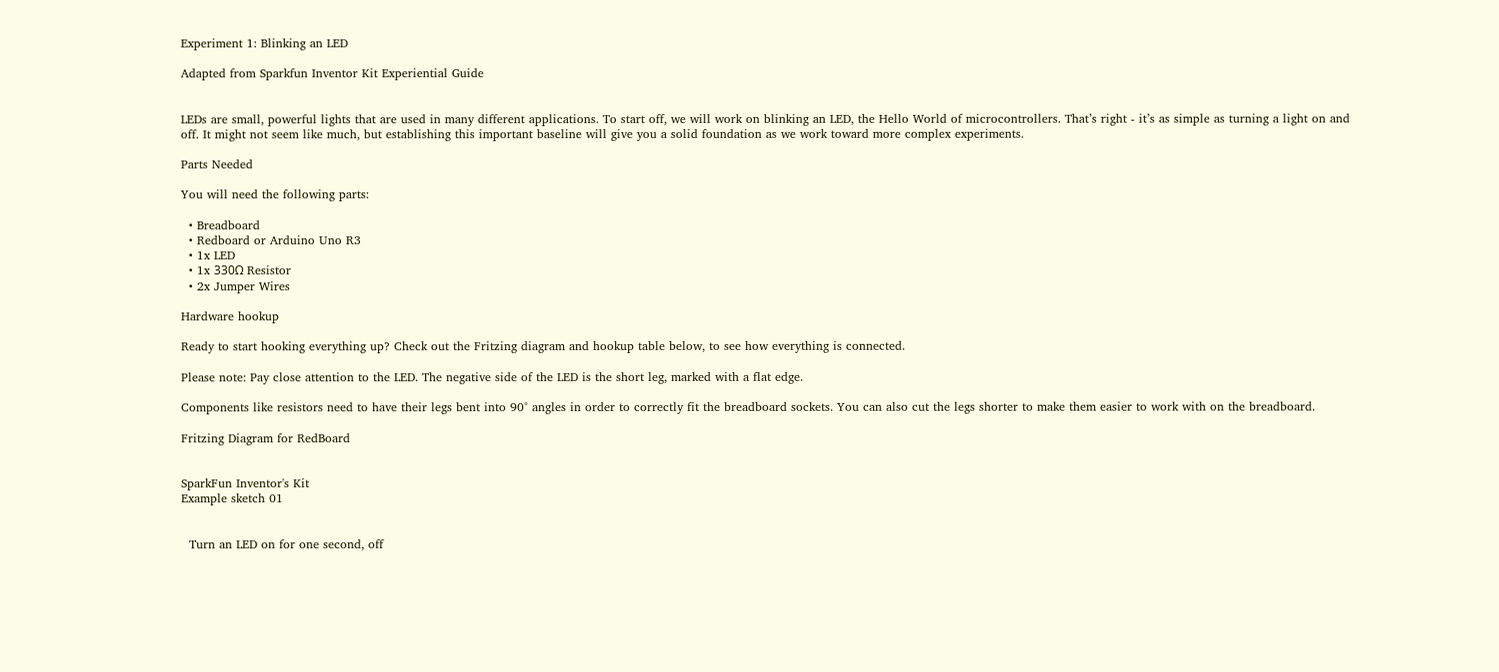Experiment 1: Blinking an LED

Adapted from Sparkfun Inventor Kit Experiential Guide


LEDs are small, powerful lights that are used in many different applications. To start off, we will work on blinking an LED, the Hello World of microcontrollers. That’s right - it’s as simple as turning a light on and off. It might not seem like much, but establishing this important baseline will give you a solid foundation as we work toward more complex experiments.

Parts Needed

You will need the following parts:

  • Breadboard
  • Redboard or Arduino Uno R3
  • 1x LED
  • 1x 330Ω Resistor
  • 2x Jumper Wires

Hardware hookup

Ready to start hooking everything up? Check out the Fritzing diagram and hookup table below, to see how everything is connected.

Please note: Pay close attention to the LED. The negative side of the LED is the short leg, marked with a flat edge.

Components like resistors need to have their legs bent into 90° angles in order to correctly fit the breadboard sockets. You can also cut the legs shorter to make them easier to work with on the breadboard.

Fritzing Diagram for RedBoard


SparkFun Inventor's Kit
Example sketch 01


  Turn an LED on for one second, off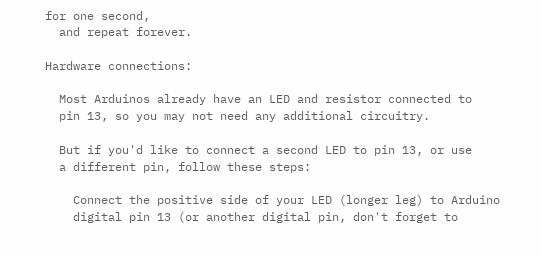for one second,
  and repeat forever.

Hardware connections:

  Most Arduinos already have an LED and resistor connected to
  pin 13, so you may not need any additional circuitry.

  But if you'd like to connect a second LED to pin 13, or use
  a different pin, follow these steps:

    Connect the positive side of your LED (longer leg) to Arduino
    digital pin 13 (or another digital pin, don't forget to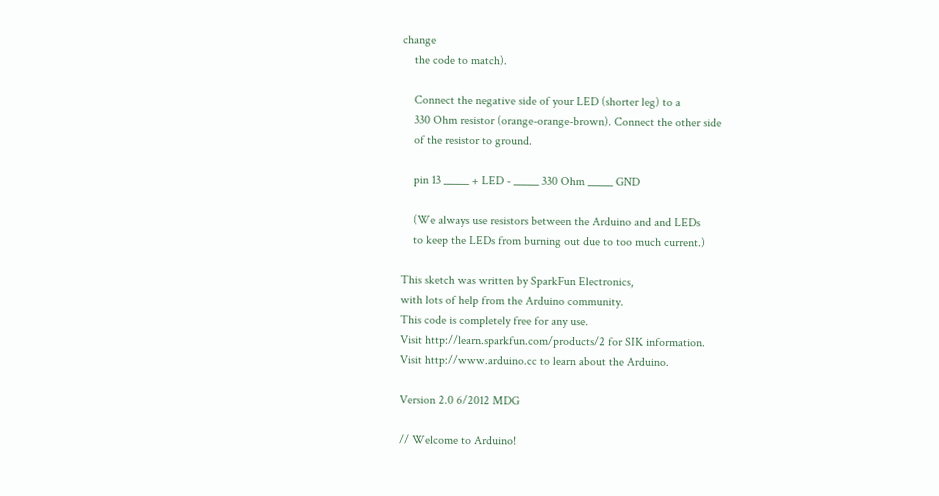change
    the code to match).

    Connect the negative side of your LED (shorter leg) to a
    330 Ohm resistor (orange-orange-brown). Connect the other side
    of the resistor to ground.

    pin 13 _____ + LED - _____ 330 Ohm _____ GND

    (We always use resistors between the Arduino and and LEDs
    to keep the LEDs from burning out due to too much current.)

This sketch was written by SparkFun Electronics,
with lots of help from the Arduino community.
This code is completely free for any use.
Visit http://learn.sparkfun.com/products/2 for SIK information.
Visit http://www.arduino.cc to learn about the Arduino.

Version 2.0 6/2012 MDG

// Welcome to Arduino!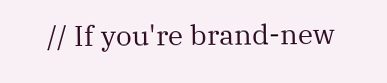// If you're brand-new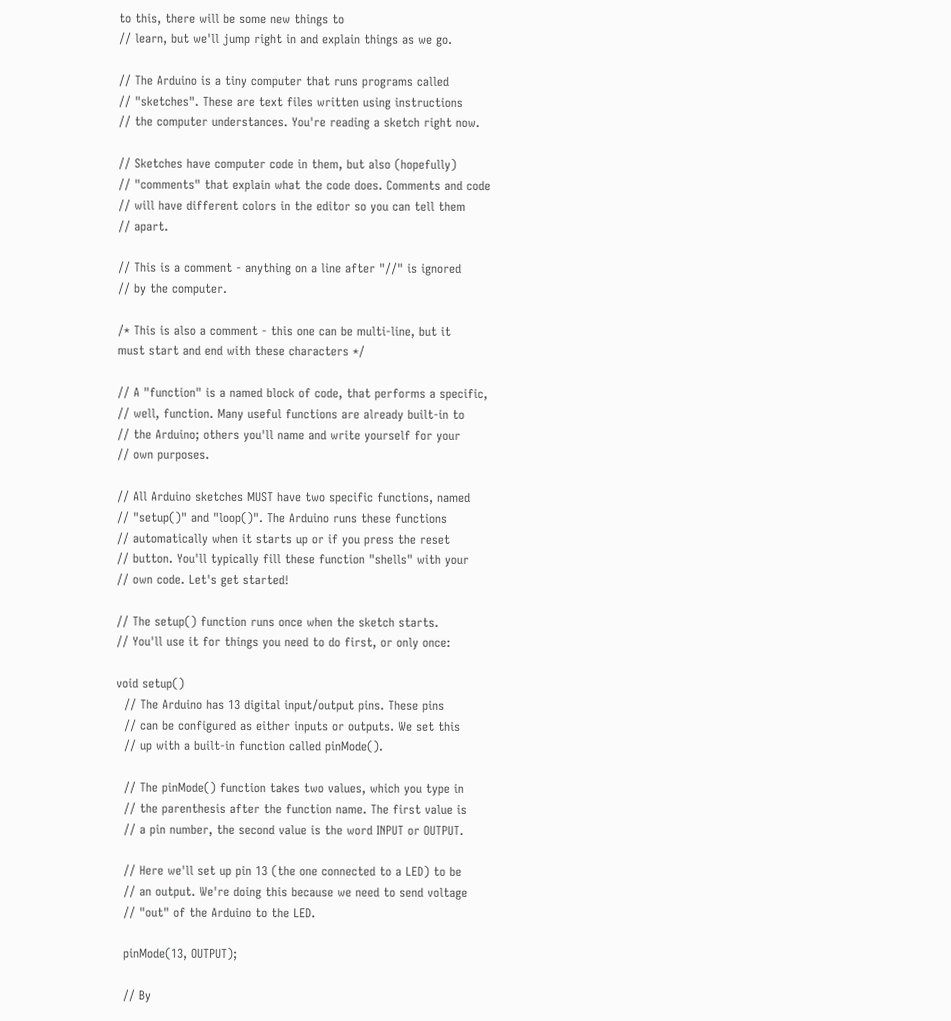to this, there will be some new things to
// learn, but we'll jump right in and explain things as we go.

// The Arduino is a tiny computer that runs programs called
// "sketches". These are text files written using instructions
// the computer understances. You're reading a sketch right now.

// Sketches have computer code in them, but also (hopefully)
// "comments" that explain what the code does. Comments and code
// will have different colors in the editor so you can tell them
// apart.

// This is a comment - anything on a line after "//" is ignored
// by the computer.

/* This is also a comment - this one can be multi-line, but it
must start and end with these characters */

// A "function" is a named block of code, that performs a specific,
// well, function. Many useful functions are already built-in to
// the Arduino; others you'll name and write yourself for your
// own purposes.

// All Arduino sketches MUST have two specific functions, named
// "setup()" and "loop()". The Arduino runs these functions
// automatically when it starts up or if you press the reset
// button. You'll typically fill these function "shells" with your
// own code. Let's get started!

// The setup() function runs once when the sketch starts.
// You'll use it for things you need to do first, or only once:

void setup()
  // The Arduino has 13 digital input/output pins. These pins
  // can be configured as either inputs or outputs. We set this
  // up with a built-in function called pinMode().

  // The pinMode() function takes two values, which you type in
  // the parenthesis after the function name. The first value is
  // a pin number, the second value is the word INPUT or OUTPUT.

  // Here we'll set up pin 13 (the one connected to a LED) to be
  // an output. We're doing this because we need to send voltage
  // "out" of the Arduino to the LED.

  pinMode(13, OUTPUT);

  // By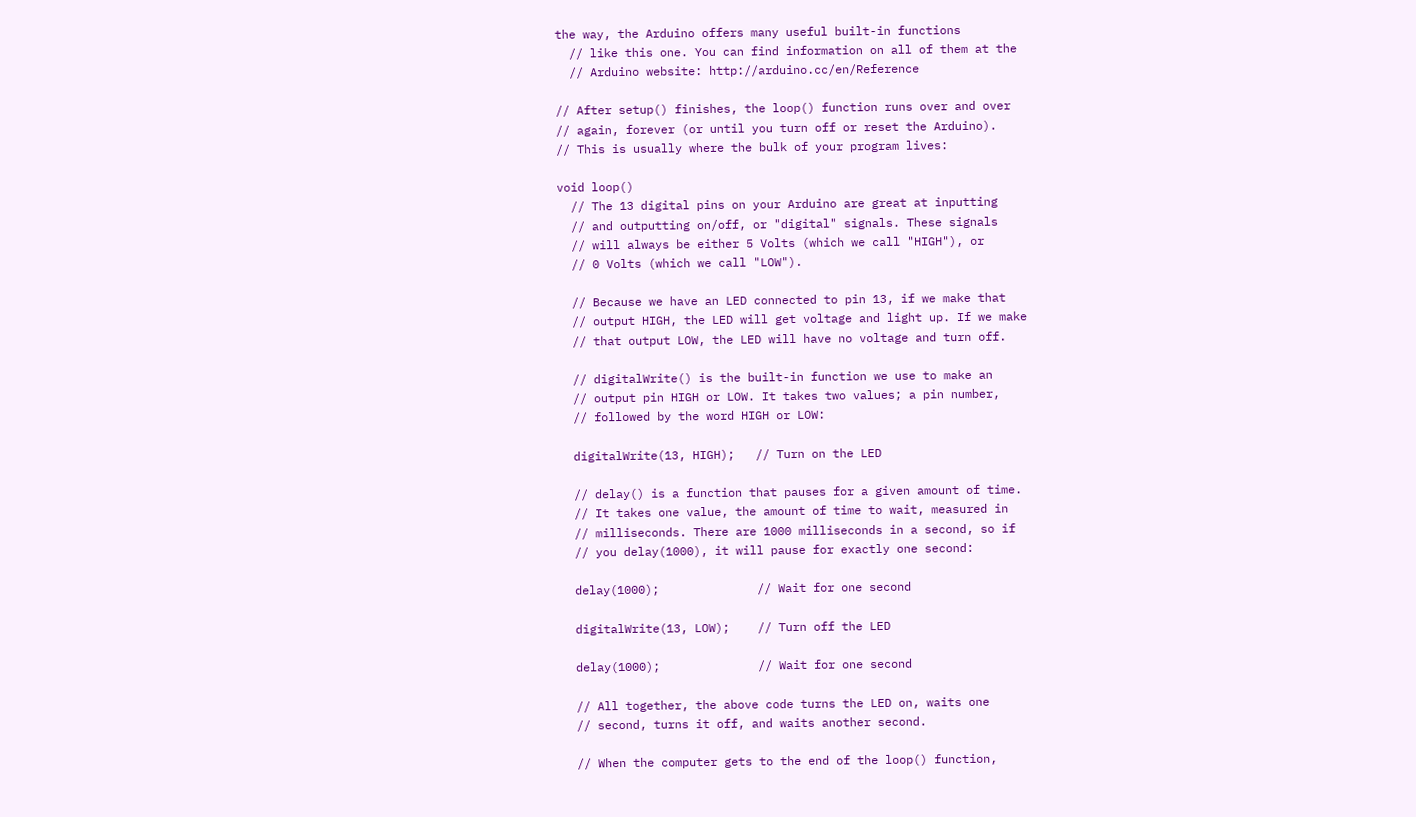the way, the Arduino offers many useful built-in functions
  // like this one. You can find information on all of them at the
  // Arduino website: http://arduino.cc/en/Reference

// After setup() finishes, the loop() function runs over and over
// again, forever (or until you turn off or reset the Arduino).
// This is usually where the bulk of your program lives:

void loop()
  // The 13 digital pins on your Arduino are great at inputting
  // and outputting on/off, or "digital" signals. These signals
  // will always be either 5 Volts (which we call "HIGH"), or
  // 0 Volts (which we call "LOW").

  // Because we have an LED connected to pin 13, if we make that
  // output HIGH, the LED will get voltage and light up. If we make
  // that output LOW, the LED will have no voltage and turn off.

  // digitalWrite() is the built-in function we use to make an
  // output pin HIGH or LOW. It takes two values; a pin number,
  // followed by the word HIGH or LOW:

  digitalWrite(13, HIGH);   // Turn on the LED

  // delay() is a function that pauses for a given amount of time.
  // It takes one value, the amount of time to wait, measured in
  // milliseconds. There are 1000 milliseconds in a second, so if
  // you delay(1000), it will pause for exactly one second:

  delay(1000);              // Wait for one second

  digitalWrite(13, LOW);    // Turn off the LED

  delay(1000);              // Wait for one second

  // All together, the above code turns the LED on, waits one
  // second, turns it off, and waits another second.

  // When the computer gets to the end of the loop() function,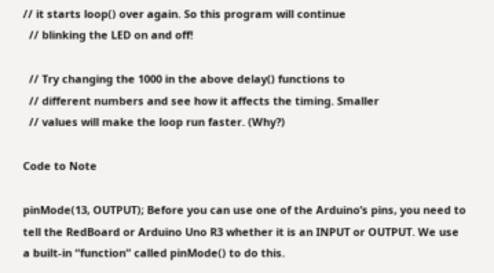// it starts loop() over again. So this program will continue
  // blinking the LED on and off!

  // Try changing the 1000 in the above delay() functions to
  // different numbers and see how it affects the timing. Smaller
  // values will make the loop run faster. (Why?)

Code to Note

pinMode(13, OUTPUT); Before you can use one of the Arduino’s pins, you need to tell the RedBoard or Arduino Uno R3 whether it is an INPUT or OUTPUT. We use a built-in “function” called pinMode() to do this.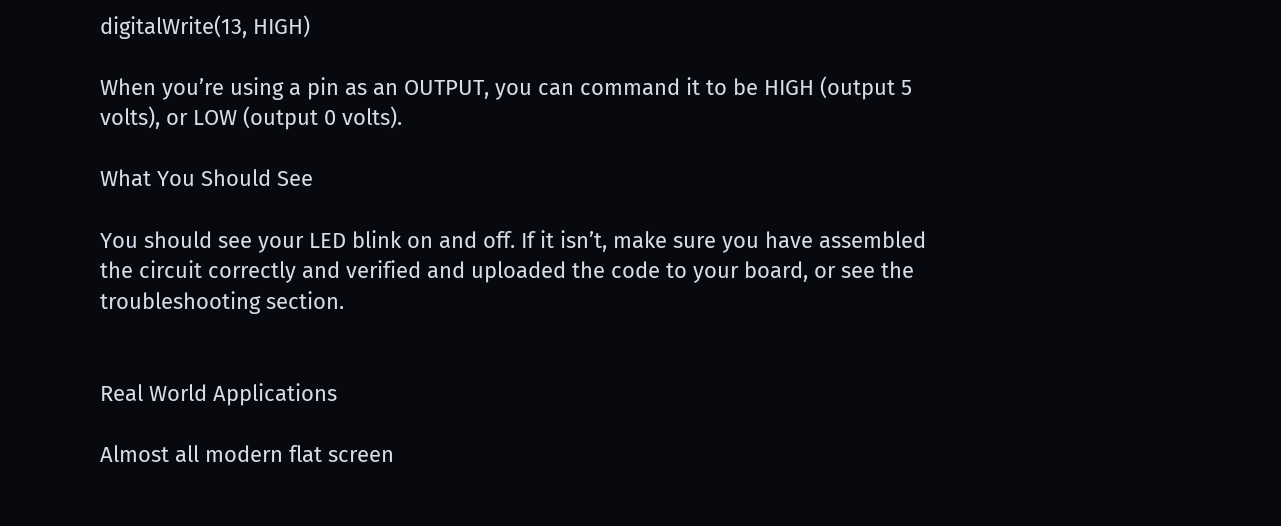digitalWrite(13, HIGH)

When you’re using a pin as an OUTPUT, you can command it to be HIGH (output 5 volts), or LOW (output 0 volts).

What You Should See

You should see your LED blink on and off. If it isn’t, make sure you have assembled the circuit correctly and verified and uploaded the code to your board, or see the troubleshooting section.


Real World Applications

Almost all modern flat screen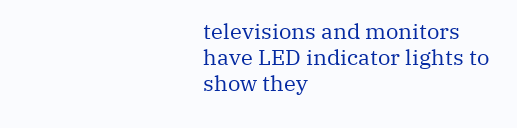televisions and monitors have LED indicator lights to show they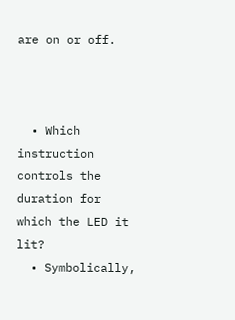are on or off.



  • Which instruction controls the duration for which the LED it lit?
  • Symbolically,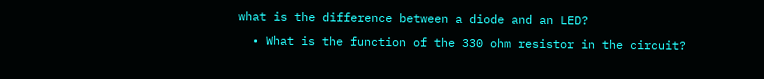what is the difference between a diode and an LED?
  • What is the function of the 330 ohm resistor in the circuit?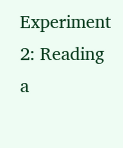Experiment 2: Reading a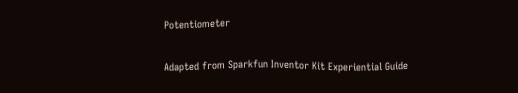Potentiometer

Adapted from Sparkfun Inventor Kit Experiential Guide